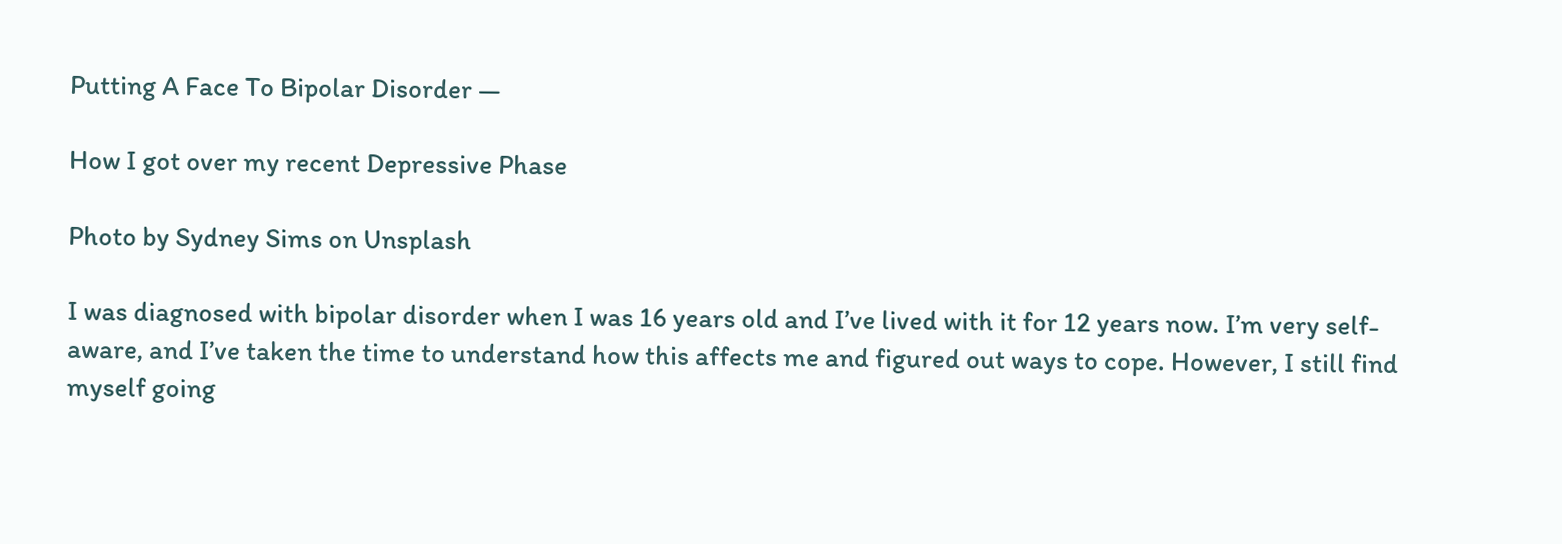Putting A Face To Bipolar Disorder —

How I got over my recent Depressive Phase

Photo by Sydney Sims on Unsplash

I was diagnosed with bipolar disorder when I was 16 years old and I’ve lived with it for 12 years now. I’m very self-aware, and I’ve taken the time to understand how this affects me and figured out ways to cope. However, I still find myself going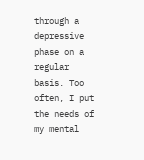through a depressive phase on a regular basis. Too often, I put the needs of my mental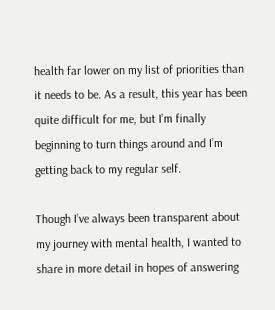health far lower on my list of priorities than it needs to be. As a result, this year has been quite difficult for me, but I’m finally beginning to turn things around and I’m getting back to my regular self.

Though I’ve always been transparent about my journey with mental health, I wanted to share in more detail in hopes of answering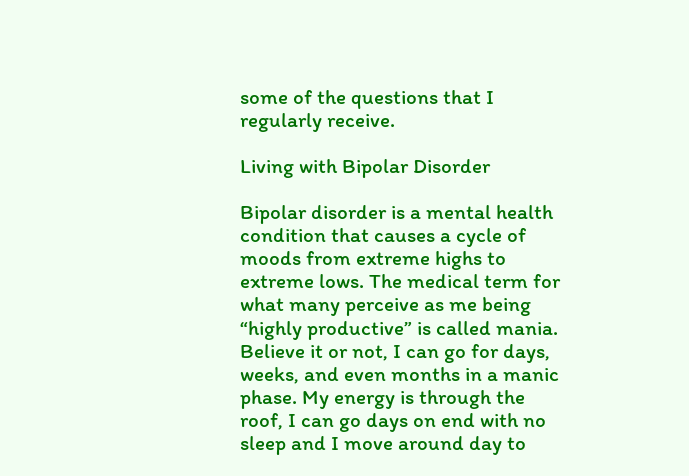some of the questions that I regularly receive.

Living with Bipolar Disorder

Bipolar disorder is a mental health condition that causes a cycle of moods from extreme highs to extreme lows. The medical term for what many perceive as me being “highly productive” is called mania. Believe it or not, I can go for days, weeks, and even months in a manic phase. My energy is through the roof, I can go days on end with no sleep and I move around day to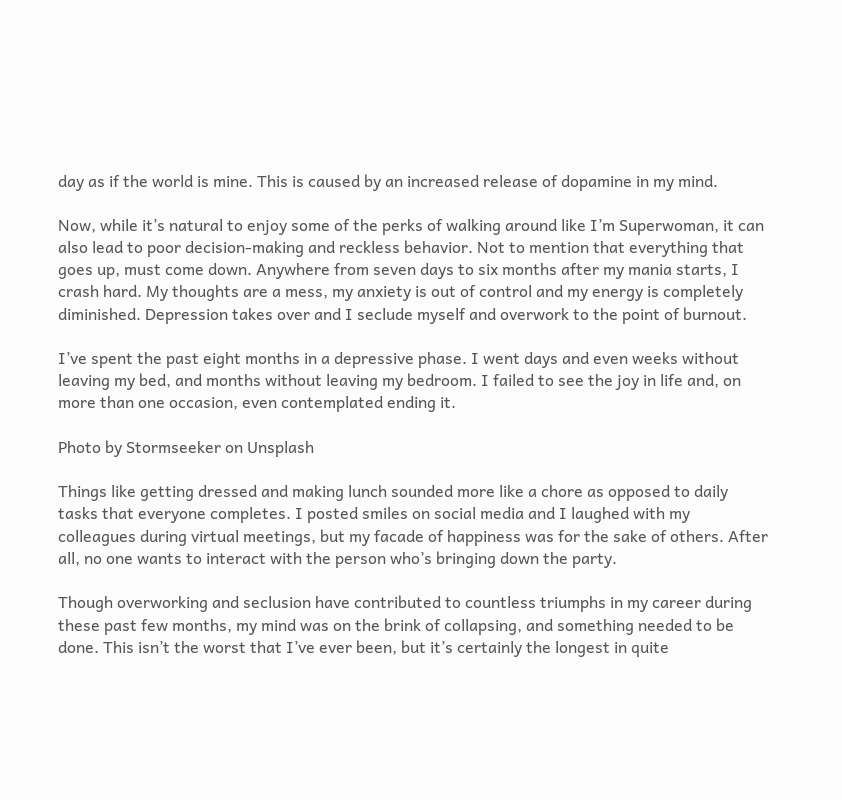day as if the world is mine. This is caused by an increased release of dopamine in my mind.

Now, while it’s natural to enjoy some of the perks of walking around like I’m Superwoman, it can also lead to poor decision-making and reckless behavior. Not to mention that everything that goes up, must come down. Anywhere from seven days to six months after my mania starts, I crash hard. My thoughts are a mess, my anxiety is out of control and my energy is completely diminished. Depression takes over and I seclude myself and overwork to the point of burnout.

I’ve spent the past eight months in a depressive phase. I went days and even weeks without leaving my bed, and months without leaving my bedroom. I failed to see the joy in life and, on more than one occasion, even contemplated ending it.

Photo by Stormseeker on Unsplash

Things like getting dressed and making lunch sounded more like a chore as opposed to daily tasks that everyone completes. I posted smiles on social media and I laughed with my colleagues during virtual meetings, but my facade of happiness was for the sake of others. After all, no one wants to interact with the person who’s bringing down the party.

Though overworking and seclusion have contributed to countless triumphs in my career during these past few months, my mind was on the brink of collapsing, and something needed to be done. This isn’t the worst that I’ve ever been, but it’s certainly the longest in quite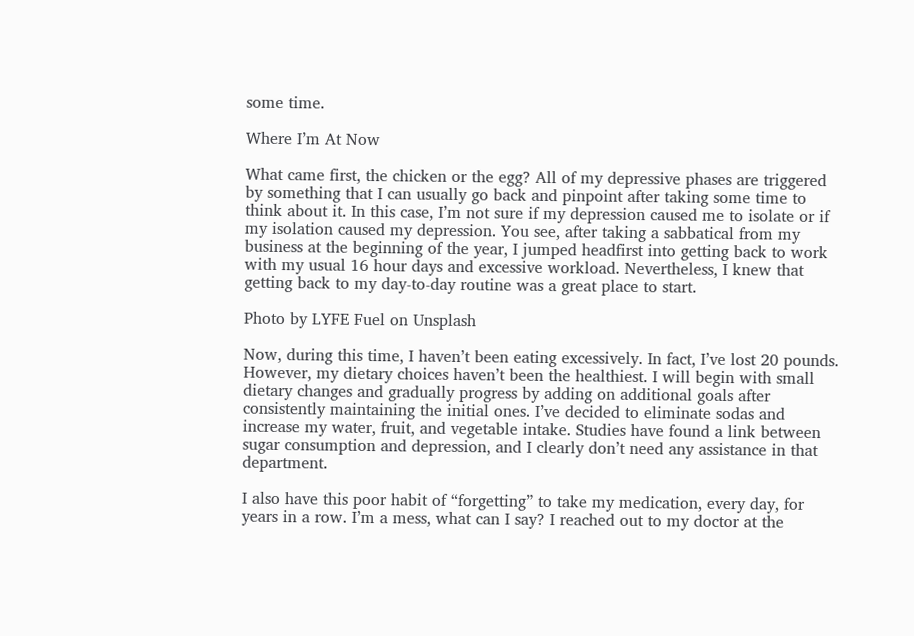some time.

Where I’m At Now

What came first, the chicken or the egg? All of my depressive phases are triggered by something that I can usually go back and pinpoint after taking some time to think about it. In this case, I’m not sure if my depression caused me to isolate or if my isolation caused my depression. You see, after taking a sabbatical from my business at the beginning of the year, I jumped headfirst into getting back to work with my usual 16 hour days and excessive workload. Nevertheless, I knew that getting back to my day-to-day routine was a great place to start.

Photo by LYFE Fuel on Unsplash

Now, during this time, I haven’t been eating excessively. In fact, I’ve lost 20 pounds. However, my dietary choices haven’t been the healthiest. I will begin with small dietary changes and gradually progress by adding on additional goals after consistently maintaining the initial ones. I’ve decided to eliminate sodas and increase my water, fruit, and vegetable intake. Studies have found a link between sugar consumption and depression, and I clearly don’t need any assistance in that department.

I also have this poor habit of “forgetting” to take my medication, every day, for years in a row. I’m a mess, what can I say? I reached out to my doctor at the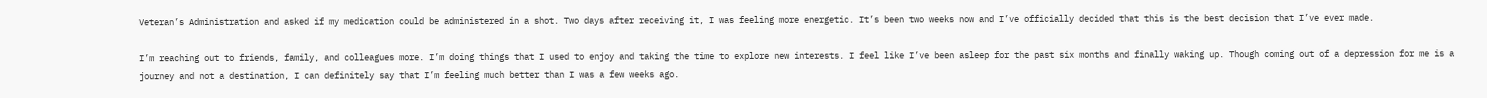Veteran’s Administration and asked if my medication could be administered in a shot. Two days after receiving it, I was feeling more energetic. It’s been two weeks now and I’ve officially decided that this is the best decision that I’ve ever made.

I’m reaching out to friends, family, and colleagues more. I’m doing things that I used to enjoy and taking the time to explore new interests. I feel like I’ve been asleep for the past six months and finally waking up. Though coming out of a depression for me is a journey and not a destination, I can definitely say that I’m feeling much better than I was a few weeks ago.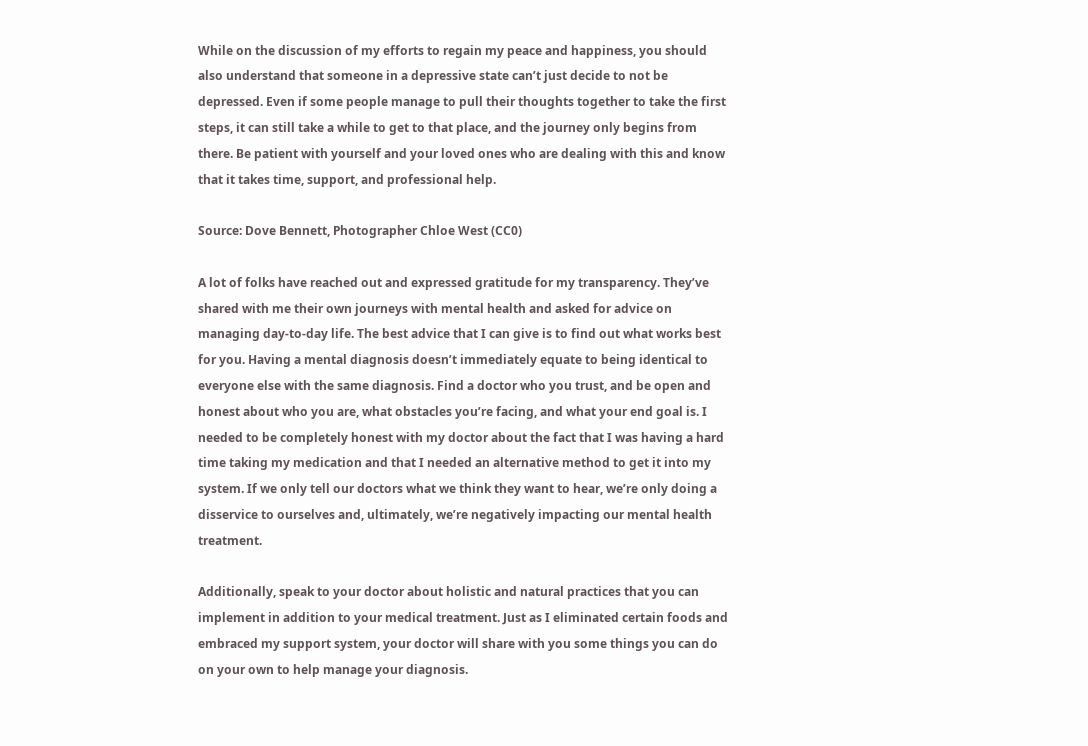While on the discussion of my efforts to regain my peace and happiness, you should also understand that someone in a depressive state can’t just decide to not be depressed. Even if some people manage to pull their thoughts together to take the first steps, it can still take a while to get to that place, and the journey only begins from there. Be patient with yourself and your loved ones who are dealing with this and know that it takes time, support, and professional help.

Source: Dove Bennett, Photographer Chloe West (CC0)

A lot of folks have reached out and expressed gratitude for my transparency. They’ve shared with me their own journeys with mental health and asked for advice on managing day-to-day life. The best advice that I can give is to find out what works best for you. Having a mental diagnosis doesn’t immediately equate to being identical to everyone else with the same diagnosis. Find a doctor who you trust, and be open and honest about who you are, what obstacles you’re facing, and what your end goal is. I needed to be completely honest with my doctor about the fact that I was having a hard time taking my medication and that I needed an alternative method to get it into my system. If we only tell our doctors what we think they want to hear, we’re only doing a disservice to ourselves and, ultimately, we’re negatively impacting our mental health treatment.

Additionally, speak to your doctor about holistic and natural practices that you can implement in addition to your medical treatment. Just as I eliminated certain foods and embraced my support system, your doctor will share with you some things you can do on your own to help manage your diagnosis.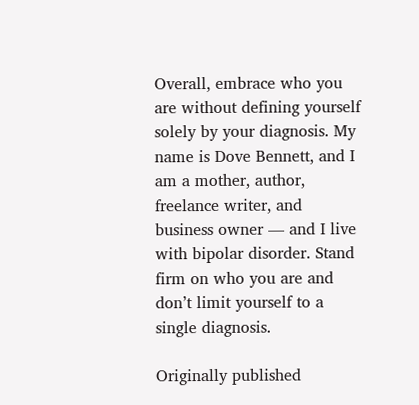Overall, embrace who you are without defining yourself solely by your diagnosis. My name is Dove Bennett, and I am a mother, author, freelance writer, and business owner — and I live with bipolar disorder. Stand firm on who you are and don’t limit yourself to a single diagnosis.

Originally published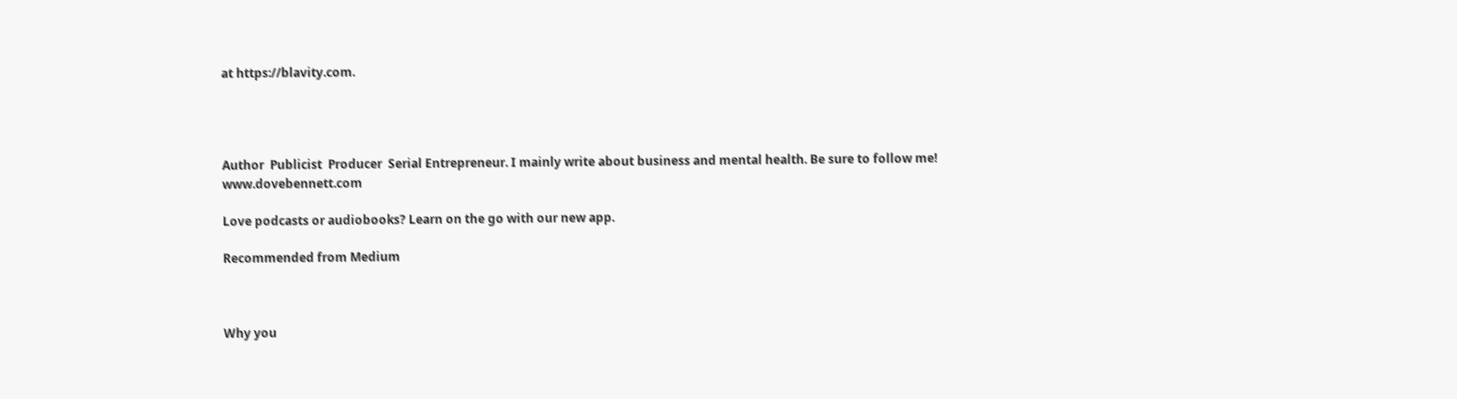at https://blavity.com.




Author  Publicist  Producer  Serial Entrepreneur. I mainly write about business and mental health. Be sure to follow me! www.dovebennett.com

Love podcasts or audiobooks? Learn on the go with our new app.

Recommended from Medium



Why you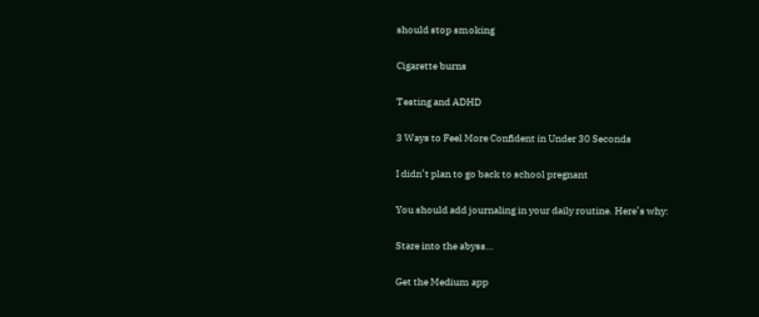should stop smoking

Cigarette burns

Testing and ADHD

3 Ways to Feel More Confident in Under 30 Seconds

I didn’t plan to go back to school pregnant

You should add journaling in your daily routine. Here’s why:

Stare into the abyss…

Get the Medium app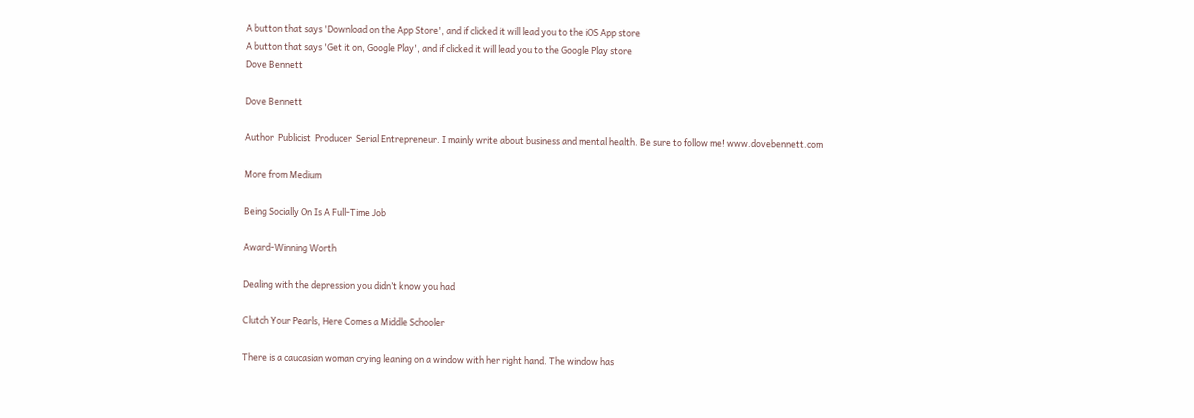A button that says 'Download on the App Store', and if clicked it will lead you to the iOS App store
A button that says 'Get it on, Google Play', and if clicked it will lead you to the Google Play store
Dove Bennett

Dove Bennett

Author  Publicist  Producer  Serial Entrepreneur. I mainly write about business and mental health. Be sure to follow me! www.dovebennett.com

More from Medium

Being Socially On Is A Full-Time Job

Award-Winning Worth

Dealing with the depression you didn’t know you had

Clutch Your Pearls, Here Comes a Middle Schooler

There is a caucasian woman crying leaning on a window with her right hand. The window has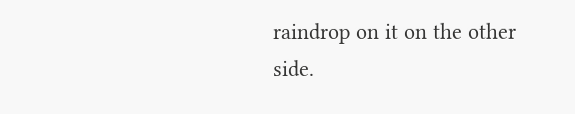raindrop on it on the other side.